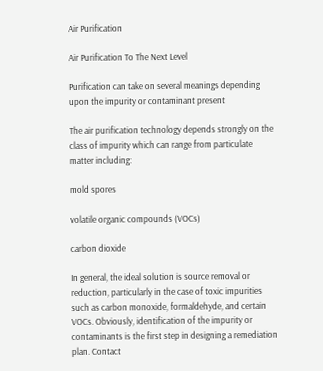Air Purification

Air Purification To The Next Level

Purification can take on several meanings depending upon the impurity or contaminant present

The air purification technology depends strongly on the class of impurity which can range from particulate matter including:

mold spores

volatile organic compounds (VOCs)

carbon dioxide

In general, the ideal solution is source removal or reduction, particularly in the case of toxic impurities such as carbon monoxide, formaldehyde, and certain VOCs. Obviously, identification of the impurity or contaminants is the first step in designing a remediation plan. Contact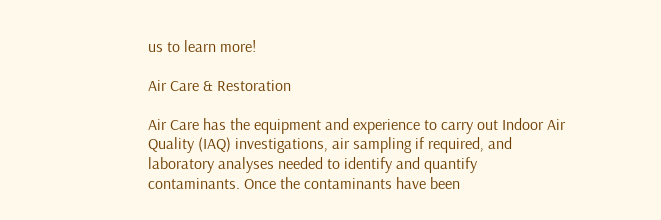us to learn more!

Air Care & Restoration

Air Care has the equipment and experience to carry out Indoor Air Quality (IAQ) investigations, air sampling if required, and laboratory analyses needed to identify and quantify contaminants. Once the contaminants have been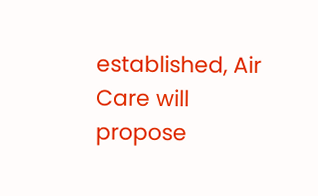established, Air Care will propose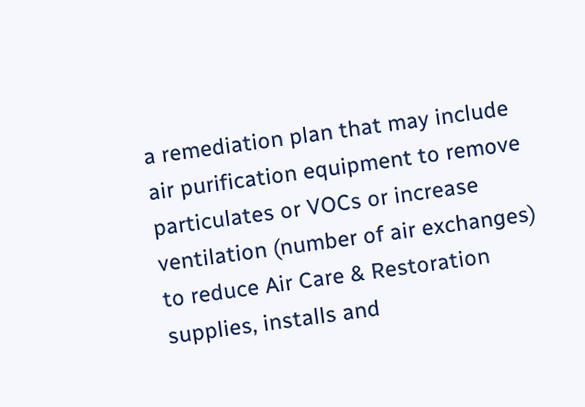a remediation plan that may include air purification equipment to remove particulates or VOCs or increase ventilation (number of air exchanges) to reduce Air Care & Restoration supplies, installs and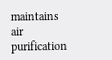maintains air purification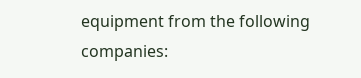equipment from the following companies: